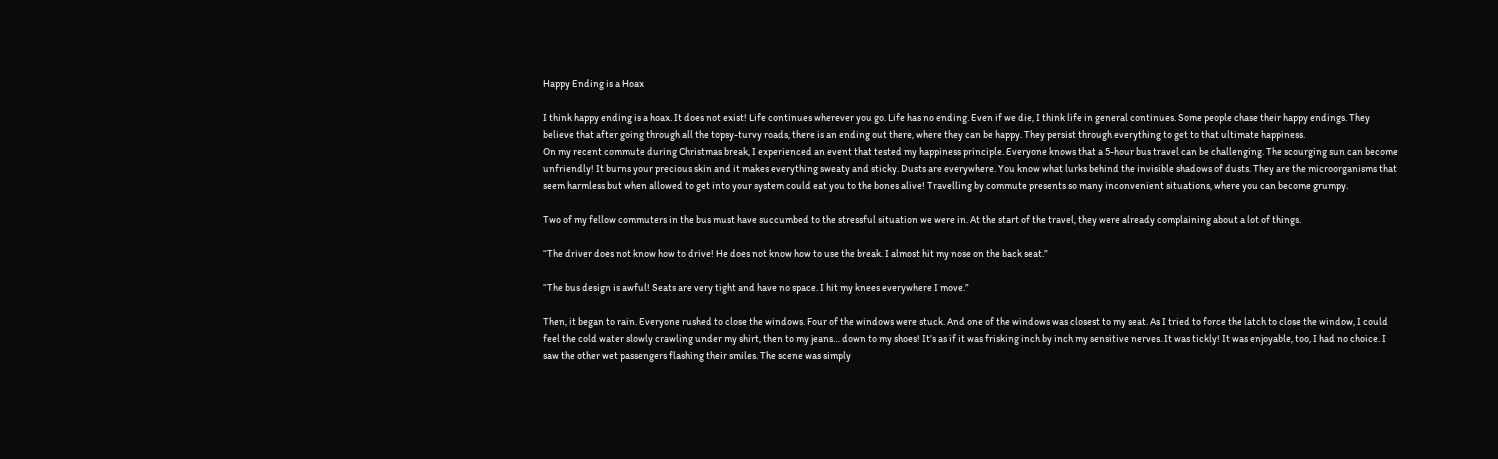Happy Ending is a Hoax

I think happy ending is a hoax. It does not exist! Life continues wherever you go. Life has no ending. Even if we die, I think life in general continues. Some people chase their happy endings. They believe that after going through all the topsy-turvy roads, there is an ending out there, where they can be happy. They persist through everything to get to that ultimate happiness.
On my recent commute during Christmas break, I experienced an event that tested my happiness principle. Everyone knows that a 5-hour bus travel can be challenging. The scourging sun can become unfriendly! It burns your precious skin and it makes everything sweaty and sticky. Dusts are everywhere. You know what lurks behind the invisible shadows of dusts. They are the microorganisms that seem harmless but when allowed to get into your system could eat you to the bones alive! Travelling by commute presents so many inconvenient situations, where you can become grumpy.

Two of my fellow commuters in the bus must have succumbed to the stressful situation we were in. At the start of the travel, they were already complaining about a lot of things.

“The driver does not know how to drive! He does not know how to use the break. I almost hit my nose on the back seat.”

“The bus design is awful! Seats are very tight and have no space. I hit my knees everywhere I move.”

Then, it began to rain. Everyone rushed to close the windows. Four of the windows were stuck. And one of the windows was closest to my seat. As I tried to force the latch to close the window, I could feel the cold water slowly crawling under my shirt, then to my jeans… down to my shoes! It’s as if it was frisking inch by inch my sensitive nerves. It was tickly! It was enjoyable, too, I had no choice. I saw the other wet passengers flashing their smiles. The scene was simply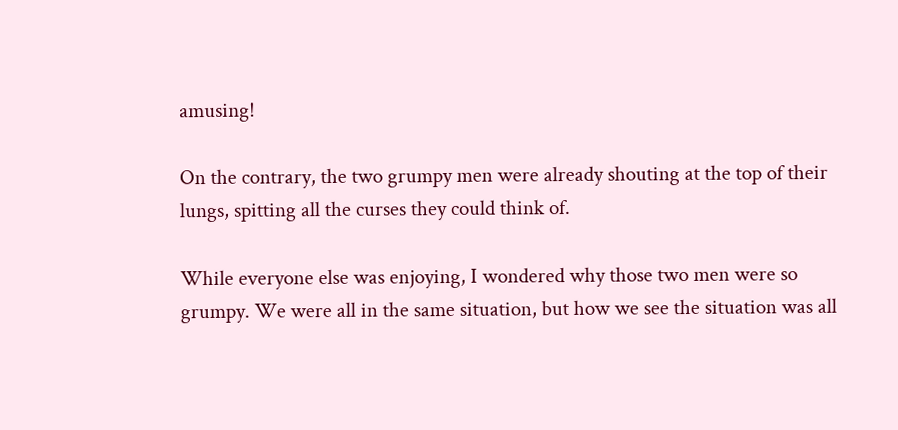amusing!

On the contrary, the two grumpy men were already shouting at the top of their lungs, spitting all the curses they could think of.

While everyone else was enjoying, I wondered why those two men were so grumpy. We were all in the same situation, but how we see the situation was all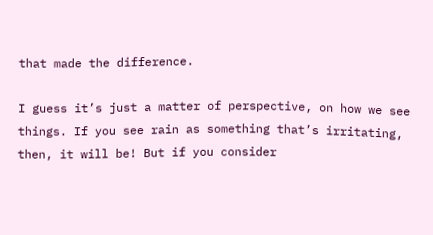that made the difference.

I guess it’s just a matter of perspective, on how we see things. If you see rain as something that’s irritating, then, it will be! But if you consider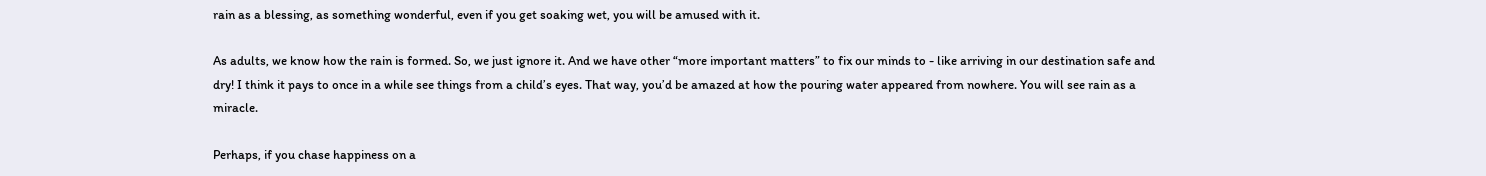rain as a blessing, as something wonderful, even if you get soaking wet, you will be amused with it.

As adults, we know how the rain is formed. So, we just ignore it. And we have other “more important matters” to fix our minds to - like arriving in our destination safe and dry! I think it pays to once in a while see things from a child’s eyes. That way, you’d be amazed at how the pouring water appeared from nowhere. You will see rain as a miracle.

Perhaps, if you chase happiness on a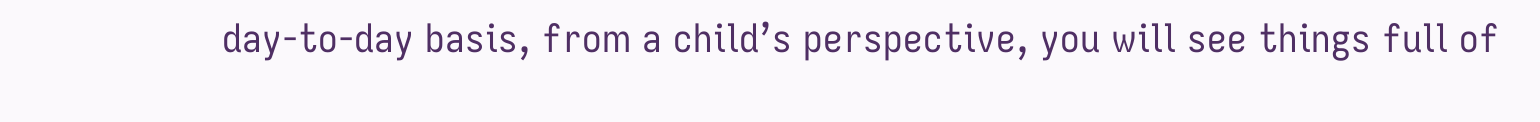day-to-day basis, from a child’s perspective, you will see things full of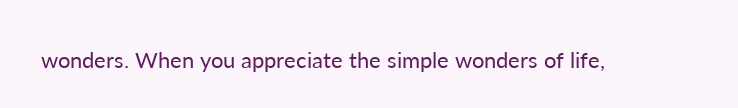wonders. When you appreciate the simple wonders of life,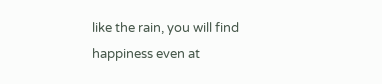like the rain, you will find happiness even at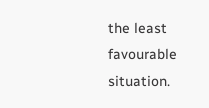the least favourable situation.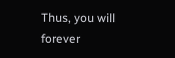Thus, you will forever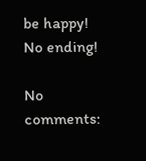be happy! No ending!

No comments: